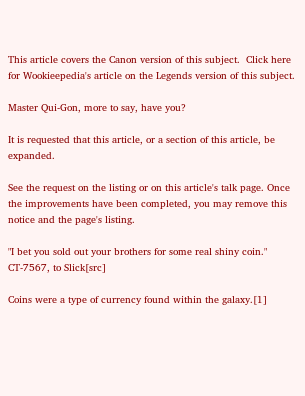This article covers the Canon version of this subject.  Click here for Wookieepedia's article on the Legends version of this subject.

Master Qui-Gon, more to say, have you?

It is requested that this article, or a section of this article, be expanded.

See the request on the listing or on this article's talk page. Once the improvements have been completed, you may remove this notice and the page's listing.

"I bet you sold out your brothers for some real shiny coin."
CT-7567, to Slick[src]

Coins were a type of currency found within the galaxy.[1]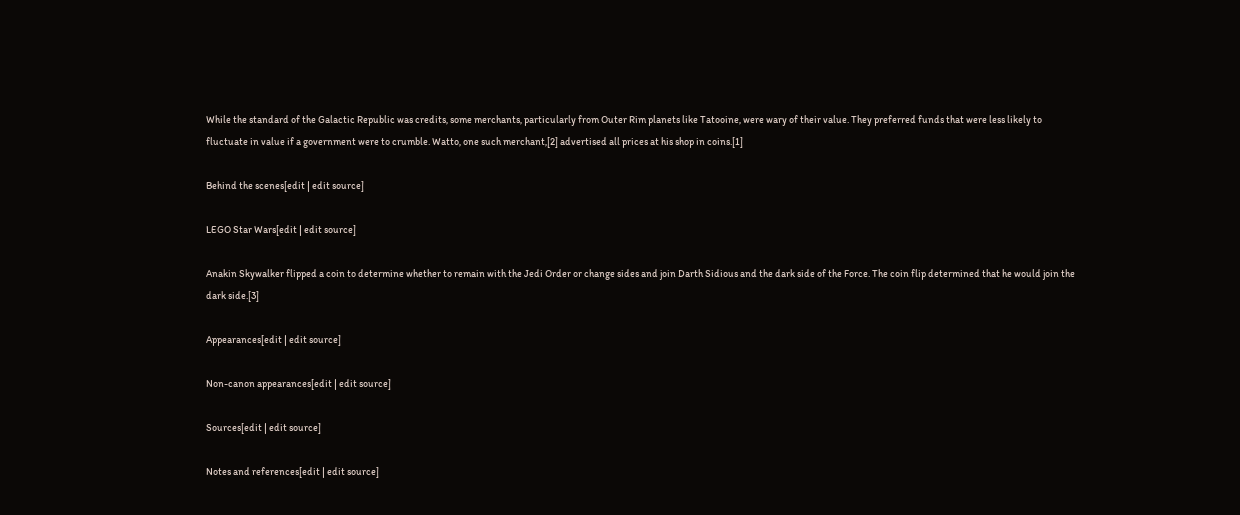While the standard of the Galactic Republic was credits, some merchants, particularly from Outer Rim planets like Tatooine, were wary of their value. They preferred funds that were less likely to fluctuate in value if a government were to crumble. Watto, one such merchant,[2] advertised all prices at his shop in coins.[1]

Behind the scenes[edit | edit source]

LEGO Star Wars[edit | edit source]

Anakin Skywalker flipped a coin to determine whether to remain with the Jedi Order or change sides and join Darth Sidious and the dark side of the Force. The coin flip determined that he would join the dark side.[3]

Appearances[edit | edit source]

Non-canon appearances[edit | edit source]

Sources[edit | edit source]

Notes and references[edit | edit source]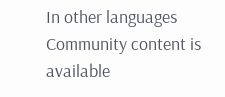In other languages
Community content is available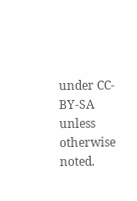under CC-BY-SA unless otherwise noted.